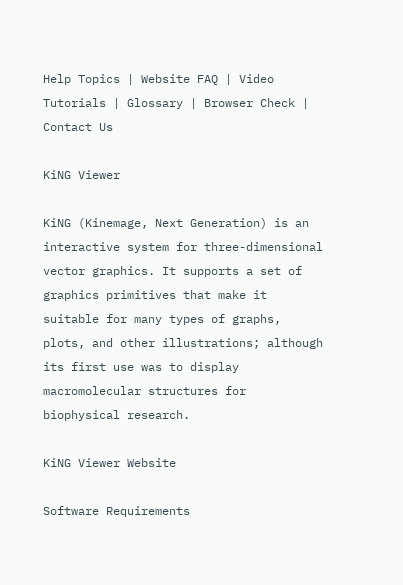Help Topics | Website FAQ | Video Tutorials | Glossary | Browser Check | Contact Us

KiNG Viewer

KiNG (Kinemage, Next Generation) is an interactive system for three-dimensional vector graphics. It supports a set of graphics primitives that make it suitable for many types of graphs, plots, and other illustrations; although its first use was to display macromolecular structures for biophysical research.

KiNG Viewer Website

Software Requirements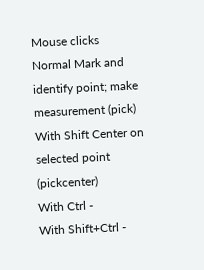Mouse clicks
Normal Mark and identify point; make measurement (pick)
With Shift Center on selected point (pickcenter)
With Ctrl -
With Shift+Ctrl -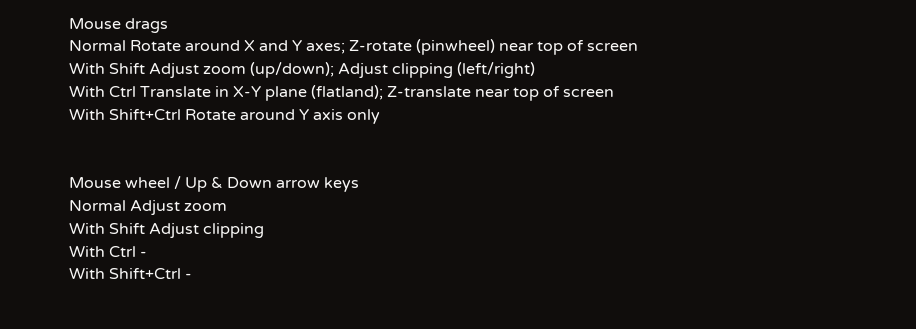Mouse drags
Normal Rotate around X and Y axes; Z-rotate (pinwheel) near top of screen
With Shift Adjust zoom (up/down); Adjust clipping (left/right)
With Ctrl Translate in X-Y plane (flatland); Z-translate near top of screen
With Shift+Ctrl Rotate around Y axis only


Mouse wheel / Up & Down arrow keys
Normal Adjust zoom
With Shift Adjust clipping
With Ctrl -
With Shift+Ctrl -